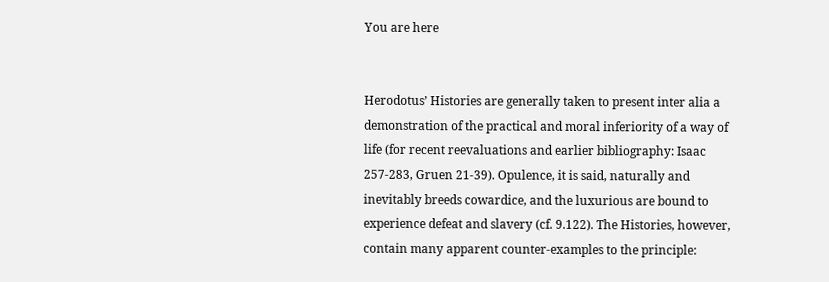You are here


Herodotus’ Histories are generally taken to present inter alia a demonstration of the practical and moral inferiority of a way of life (for recent reevaluations and earlier bibliography: Isaac 257-283, Gruen 21-39). Opulence, it is said, naturally and inevitably breeds cowardice, and the luxurious are bound to experience defeat and slavery (cf. 9.122). The Histories, however, contain many apparent counter-examples to the principle: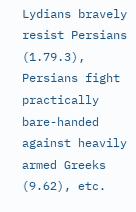Lydians bravely resist Persians (1.79.3), Persians fight practically bare-handed against heavily armed Greeks (9.62), etc.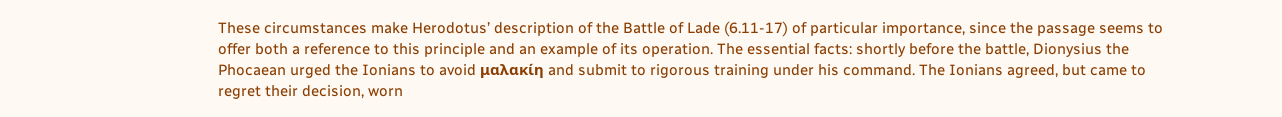These circumstances make Herodotus’ description of the Battle of Lade (6.11-17) of particular importance, since the passage seems to offer both a reference to this principle and an example of its operation. The essential facts: shortly before the battle, Dionysius the Phocaean urged the Ionians to avoid μαλακίη and submit to rigorous training under his command. The Ionians agreed, but came to regret their decision, worn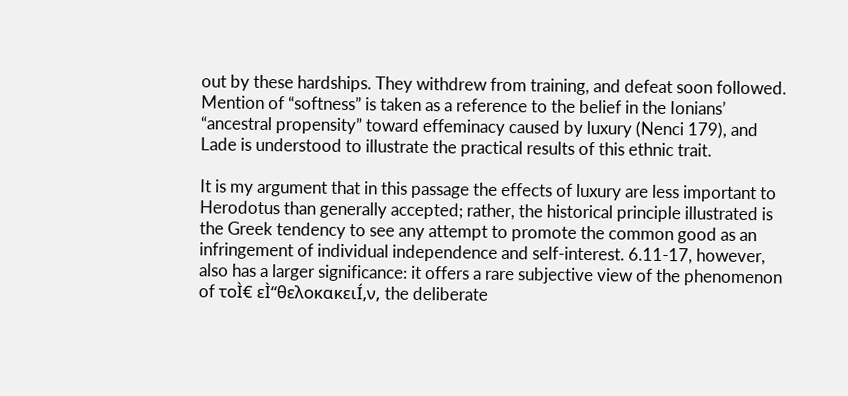out by these hardships. They withdrew from training, and defeat soon followed. Mention of “softness” is taken as a reference to the belief in the Ionians’ “ancestral propensity” toward effeminacy caused by luxury (Nenci 179), and Lade is understood to illustrate the practical results of this ethnic trait.

It is my argument that in this passage the effects of luxury are less important to Herodotus than generally accepted; rather, the historical principle illustrated is the Greek tendency to see any attempt to promote the common good as an infringement of individual independence and self-interest. 6.11-17, however, also has a larger significance: it offers a rare subjective view of the phenomenon of τοÌ€ εÌ“θελοκακειÍ‚ν, the deliberate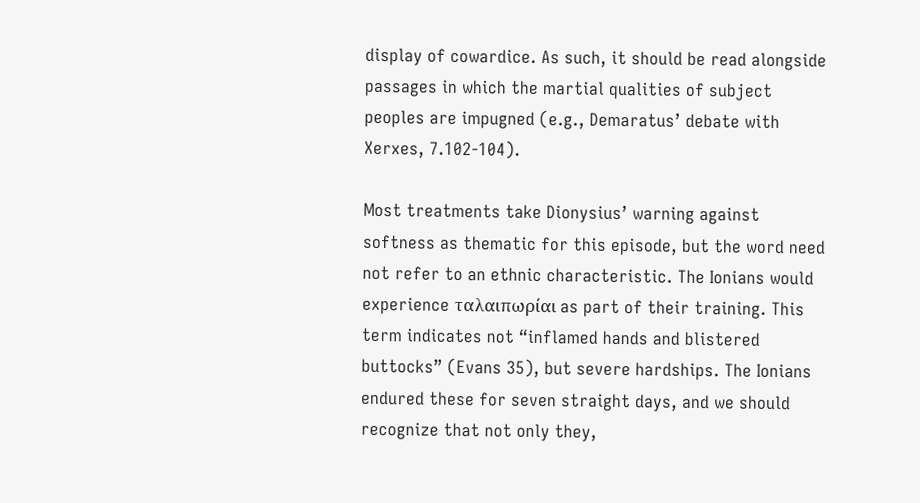display of cowardice. As such, it should be read alongside passages in which the martial qualities of subject peoples are impugned (e.g., Demaratus’ debate with Xerxes, 7.102-104).

Most treatments take Dionysius’ warning against softness as thematic for this episode, but the word need not refer to an ethnic characteristic. The Ionians would experience ταλαιπωρίαι as part of their training. This term indicates not “inflamed hands and blistered buttocks” (Evans 35), but severe hardships. The Ionians endured these for seven straight days, and we should recognize that not only they,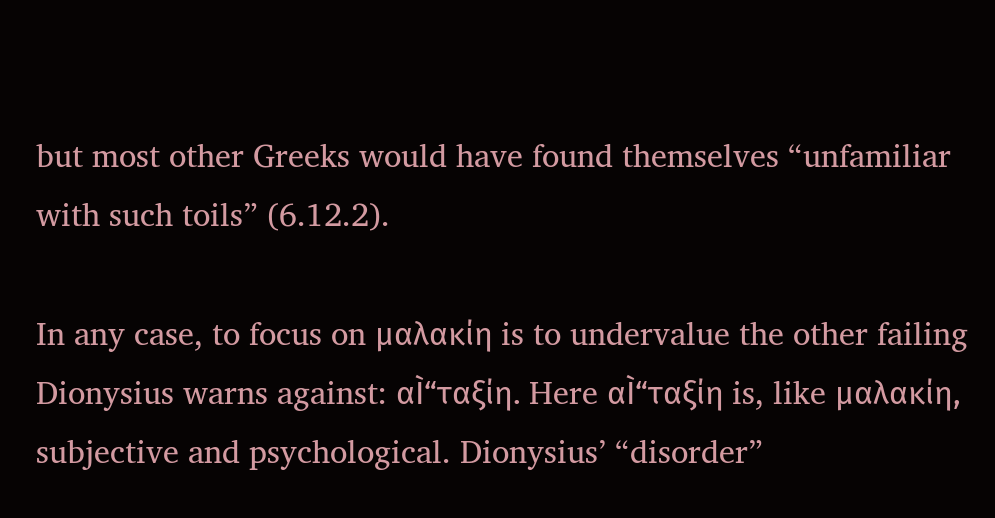but most other Greeks would have found themselves “unfamiliar with such toils” (6.12.2).

In any case, to focus on μαλακίη is to undervalue the other failing Dionysius warns against: αÌ“ταξίη. Here αÌ“ταξίη is, like μαλακίη, subjective and psychological. Dionysius’ “disorder”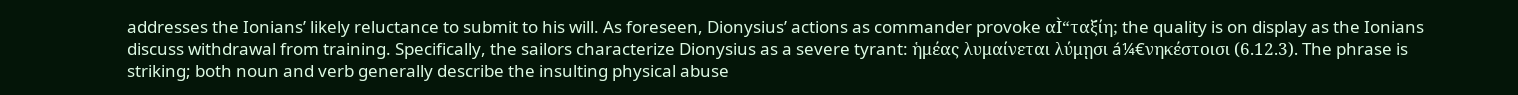addresses the Ionians’ likely reluctance to submit to his will. As foreseen, Dionysius’ actions as commander provoke αÌ“ταξίη; the quality is on display as the Ionians discuss withdrawal from training. Specifically, the sailors characterize Dionysius as a severe tyrant: ἡμέας λυμαίνεται λύμῃσι á¼€νηκέστοισι (6.12.3). The phrase is striking; both noun and verb generally describe the insulting physical abuse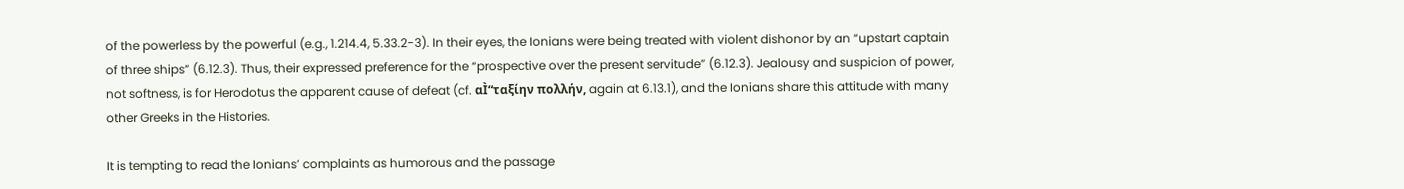of the powerless by the powerful (e.g., 1.214.4, 5.33.2-3). In their eyes, the Ionians were being treated with violent dishonor by an “upstart captain of three ships” (6.12.3). Thus, their expressed preference for the “prospective over the present servitude” (6.12.3). Jealousy and suspicion of power, not softness, is for Herodotus the apparent cause of defeat (cf. αÌ“ταξίην πολλήν, again at 6.13.1), and the Ionians share this attitude with many other Greeks in the Histories.

It is tempting to read the Ionians’ complaints as humorous and the passage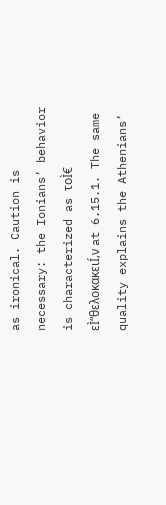as ironical. Caution is necessary: the Ionians’ behavior is characterized as τοÌ€ εÌ“θελοκακειÍ‚ν at 6.15.1. The same quality explains the Athenians’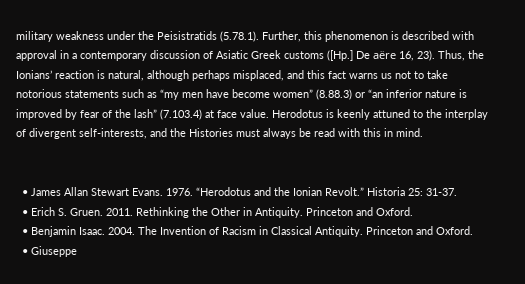military weakness under the Peisistratids (5.78.1). Further, this phenomenon is described with approval in a contemporary discussion of Asiatic Greek customs ([Hp.] De aëre 16, 23). Thus, the Ionians’ reaction is natural, although perhaps misplaced, and this fact warns us not to take notorious statements such as “my men have become women” (8.88.3) or “an inferior nature is improved by fear of the lash” (7.103.4) at face value. Herodotus is keenly attuned to the interplay of divergent self-interests, and the Histories must always be read with this in mind.


  • James Allan Stewart Evans. 1976. “Herodotus and the Ionian Revolt.” Historia 25: 31-37.
  • Erich S. Gruen. 2011. Rethinking the Other in Antiquity. Princeton and Oxford.
  • Benjamin Isaac. 2004. The Invention of Racism in Classical Antiquity. Princeton and Oxford.
  • Giuseppe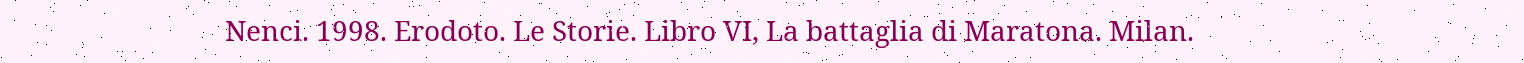Nenci. 1998. Erodoto. Le Storie. Libro VI, La battaglia di Maratona. Milan.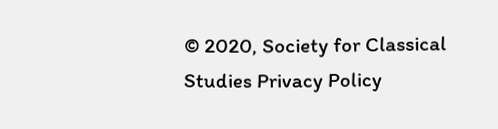© 2020, Society for Classical Studies Privacy Policy